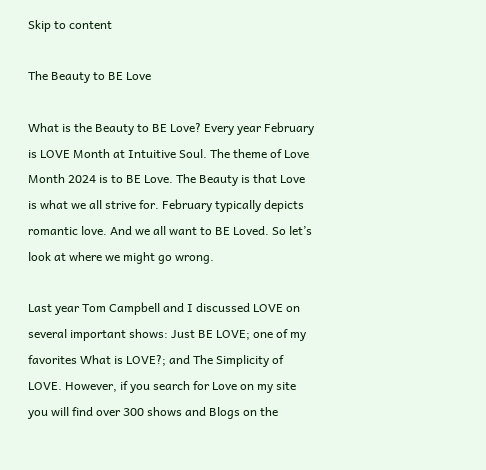Skip to content

The Beauty to BE Love

What is the Beauty to BE Love? Every year February is LOVE Month at Intuitive Soul. The theme of Love Month 2024 is to BE Love. The Beauty is that Love is what we all strive for. February typically depicts romantic love. And we all want to BE Loved. So let’s look at where we might go wrong.

Last year Tom Campbell and I discussed LOVE on several important shows: Just BE LOVE; one of my favorites What is LOVE?; and The Simplicity of LOVE. However, if you search for Love on my site you will find over 300 shows and Blogs on the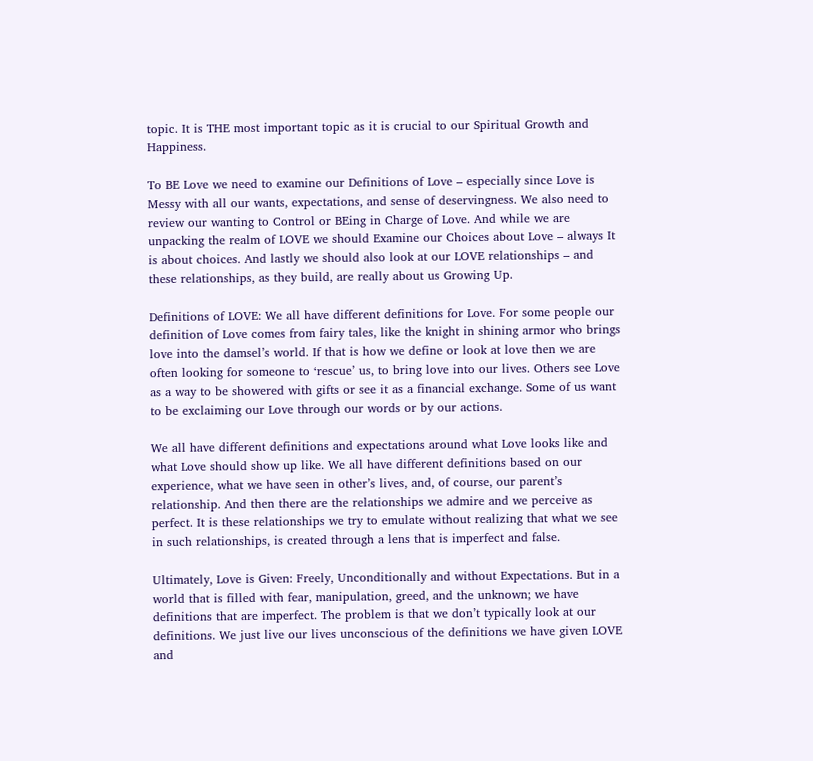topic. It is THE most important topic as it is crucial to our Spiritual Growth and Happiness.

To BE Love we need to examine our Definitions of Love – especially since Love is Messy with all our wants, expectations, and sense of deservingness. We also need to review our wanting to Control or BEing in Charge of Love. And while we are unpacking the realm of LOVE we should Examine our Choices about Love – always It is about choices. And lastly we should also look at our LOVE relationships – and these relationships, as they build, are really about us Growing Up.

Definitions of LOVE: We all have different definitions for Love. For some people our definition of Love comes from fairy tales, like the knight in shining armor who brings love into the damsel’s world. If that is how we define or look at love then we are often looking for someone to ‘rescue’ us, to bring love into our lives. Others see Love as a way to be showered with gifts or see it as a financial exchange. Some of us want to be exclaiming our Love through our words or by our actions.

We all have different definitions and expectations around what Love looks like and what Love should show up like. We all have different definitions based on our experience, what we have seen in other’s lives, and, of course, our parent’s relationship. And then there are the relationships we admire and we perceive as perfect. It is these relationships we try to emulate without realizing that what we see in such relationships, is created through a lens that is imperfect and false.

Ultimately, Love is Given: Freely, Unconditionally and without Expectations. But in a world that is filled with fear, manipulation, greed, and the unknown; we have definitions that are imperfect. The problem is that we don’t typically look at our definitions. We just live our lives unconscious of the definitions we have given LOVE and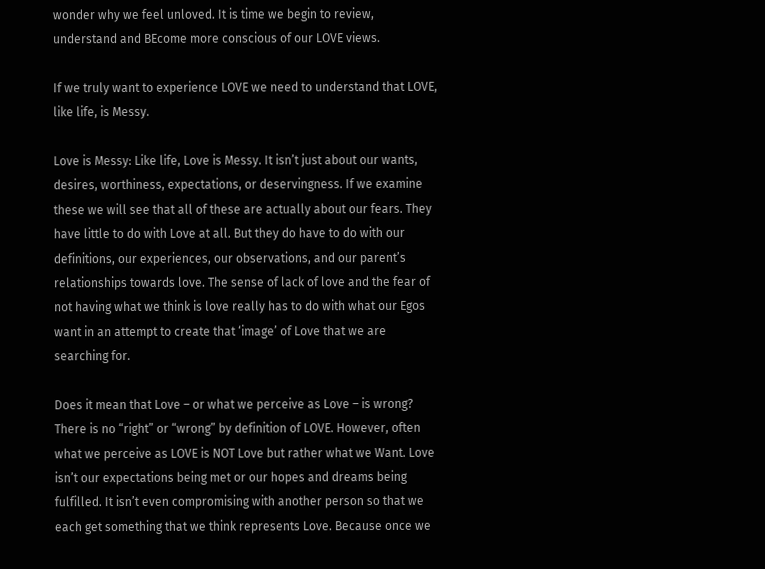wonder why we feel unloved. It is time we begin to review, understand and BEcome more conscious of our LOVE views.

If we truly want to experience LOVE we need to understand that LOVE, like life, is Messy.

Love is Messy: Like life, Love is Messy. It isn’t just about our wants, desires, worthiness, expectations, or deservingness. If we examine these we will see that all of these are actually about our fears. They have little to do with Love at all. But they do have to do with our definitions, our experiences, our observations, and our parent’s relationships towards love. The sense of lack of love and the fear of not having what we think is love really has to do with what our Egos want in an attempt to create that ‘image’ of Love that we are searching for.

Does it mean that Love – or what we perceive as Love – is wrong? There is no “right” or “wrong” by definition of LOVE. However, often what we perceive as LOVE is NOT Love but rather what we Want. Love isn’t our expectations being met or our hopes and dreams being fulfilled. It isn’t even compromising with another person so that we each get something that we think represents Love. Because once we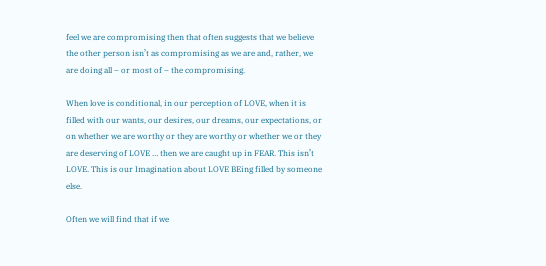feel we are compromising then that often suggests that we believe the other person isn’t as compromising as we are and, rather, we are doing all – or most of – the compromising.

When love is conditional, in our perception of LOVE, when it is filled with our wants, our desires, our dreams, our expectations, or on whether we are worthy or they are worthy or whether we or they are deserving of LOVE … then we are caught up in FEAR. This isn’t LOVE. This is our Imagination about LOVE BEing filled by someone else.

Often we will find that if we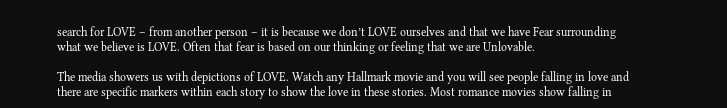search for LOVE – from another person – it is because we don’t LOVE ourselves and that we have Fear surrounding what we believe is LOVE. Often that fear is based on our thinking or feeling that we are Unlovable.

The media showers us with depictions of LOVE. Watch any Hallmark movie and you will see people falling in love and there are specific markers within each story to show the love in these stories. Most romance movies show falling in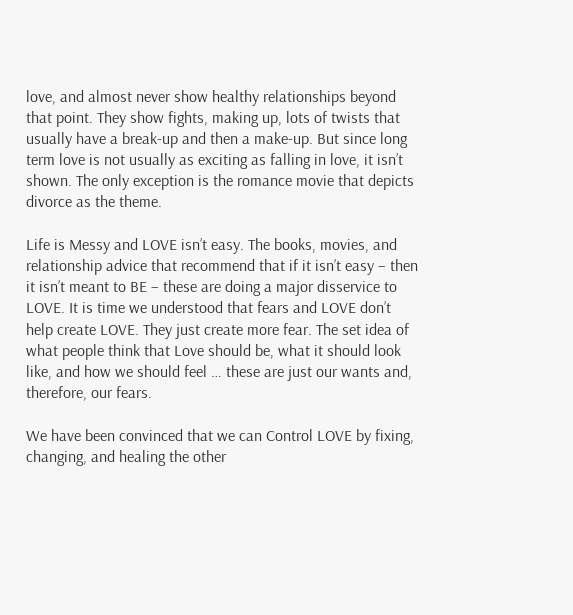love, and almost never show healthy relationships beyond that point. They show fights, making up, lots of twists that usually have a break-up and then a make-up. But since long term love is not usually as exciting as falling in love, it isn’t shown. The only exception is the romance movie that depicts divorce as the theme.

Life is Messy and LOVE isn’t easy. The books, movies, and relationship advice that recommend that if it isn’t easy – then it isn’t meant to BE – these are doing a major disservice to LOVE. It is time we understood that fears and LOVE don’t help create LOVE. They just create more fear. The set idea of what people think that Love should be, what it should look like, and how we should feel … these are just our wants and, therefore, our fears.

We have been convinced that we can Control LOVE by fixing, changing, and healing the other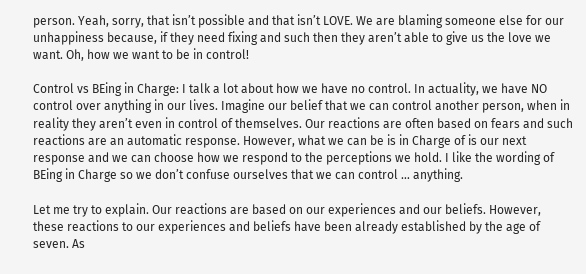person. Yeah, sorry, that isn’t possible and that isn’t LOVE. We are blaming someone else for our unhappiness because, if they need fixing and such then they aren’t able to give us the love we want. Oh, how we want to be in control!

Control vs BEing in Charge: I talk a lot about how we have no control. In actuality, we have NO control over anything in our lives. Imagine our belief that we can control another person, when in reality they aren’t even in control of themselves. Our reactions are often based on fears and such reactions are an automatic response. However, what we can be is in Charge of is our next response and we can choose how we respond to the perceptions we hold. I like the wording of BEing in Charge so we don’t confuse ourselves that we can control … anything.

Let me try to explain. Our reactions are based on our experiences and our beliefs. However, these reactions to our experiences and beliefs have been already established by the age of seven. As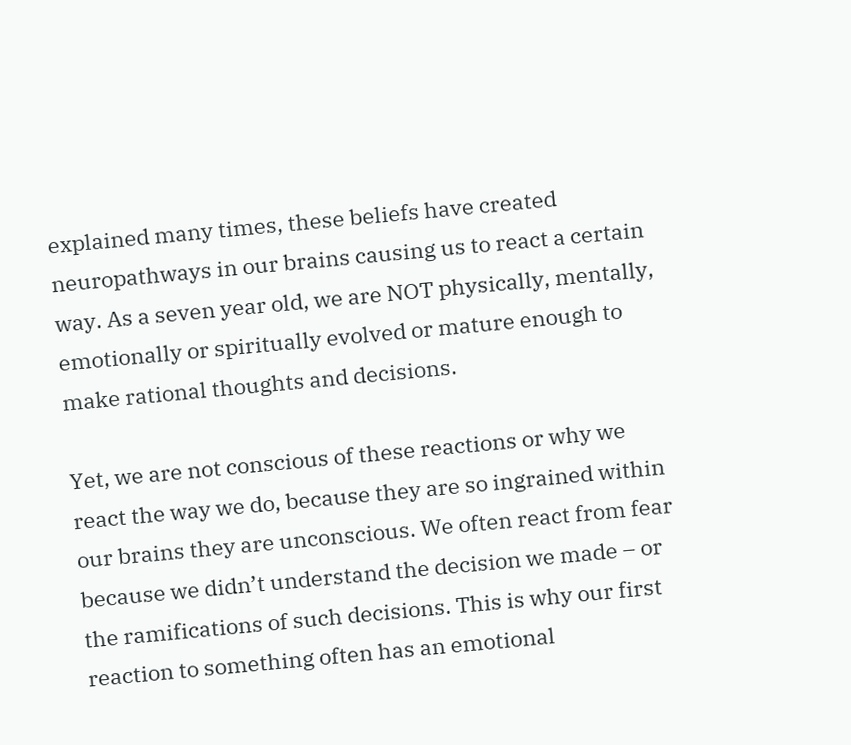explained many times, these beliefs have created neuropathways in our brains causing us to react a certain way. As a seven year old, we are NOT physically, mentally, emotionally or spiritually evolved or mature enough to make rational thoughts and decisions.

Yet, we are not conscious of these reactions or why we react the way we do, because they are so ingrained within our brains they are unconscious. We often react from fear because we didn’t understand the decision we made – or the ramifications of such decisions. This is why our first reaction to something often has an emotional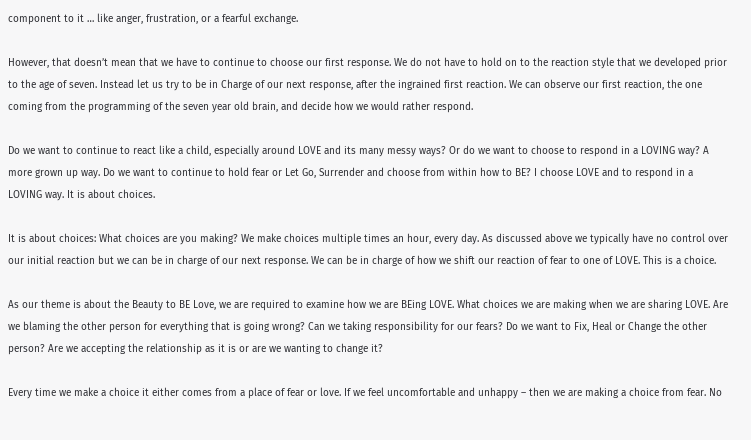component to it … like anger, frustration, or a fearful exchange.

However, that doesn’t mean that we have to continue to choose our first response. We do not have to hold on to the reaction style that we developed prior to the age of seven. Instead let us try to be in Charge of our next response, after the ingrained first reaction. We can observe our first reaction, the one coming from the programming of the seven year old brain, and decide how we would rather respond.

Do we want to continue to react like a child, especially around LOVE and its many messy ways? Or do we want to choose to respond in a LOVING way? A more grown up way. Do we want to continue to hold fear or Let Go, Surrender and choose from within how to BE? I choose LOVE and to respond in a LOVING way. It is about choices.

It is about choices: What choices are you making? We make choices multiple times an hour, every day. As discussed above we typically have no control over our initial reaction but we can be in charge of our next response. We can be in charge of how we shift our reaction of fear to one of LOVE. This is a choice.

As our theme is about the Beauty to BE Love, we are required to examine how we are BEing LOVE. What choices we are making when we are sharing LOVE. Are we blaming the other person for everything that is going wrong? Can we taking responsibility for our fears? Do we want to Fix, Heal or Change the other person? Are we accepting the relationship as it is or are we wanting to change it?

Every time we make a choice it either comes from a place of fear or love. If we feel uncomfortable and unhappy – then we are making a choice from fear. No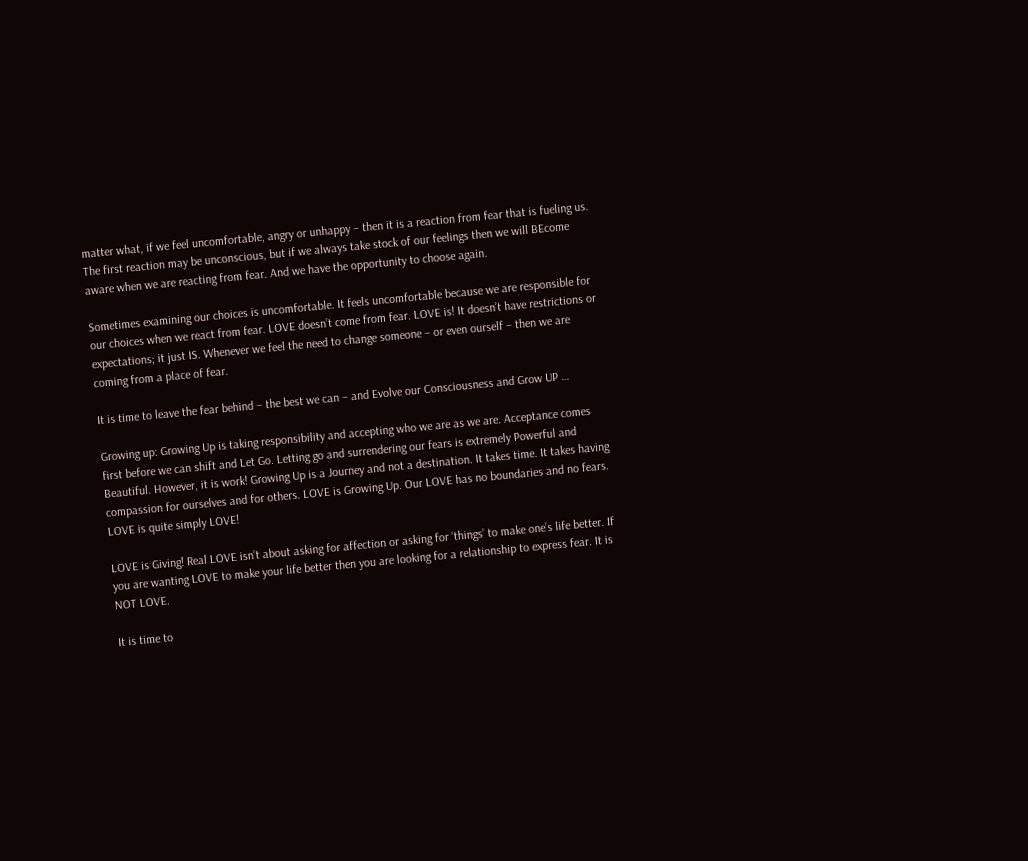matter what, if we feel uncomfortable, angry or unhappy – then it is a reaction from fear that is fueling us. The first reaction may be unconscious, but if we always take stock of our feelings then we will BEcome aware when we are reacting from fear. And we have the opportunity to choose again.

Sometimes examining our choices is uncomfortable. It feels uncomfortable because we are responsible for our choices when we react from fear. LOVE doesn’t come from fear. LOVE is! It doesn’t have restrictions or expectations; it just IS. Whenever we feel the need to change someone – or even ourself – then we are coming from a place of fear.

It is time to leave the fear behind – the best we can – and Evolve our Consciousness and Grow UP …

Growing up: Growing Up is taking responsibility and accepting who we are as we are. Acceptance comes first before we can shift and Let Go. Letting go and surrendering our fears is extremely Powerful and Beautiful. However, it is work! Growing Up is a Journey and not a destination. It takes time. It takes having compassion for ourselves and for others. LOVE is Growing Up. Our LOVE has no boundaries and no fears. LOVE is quite simply LOVE!

LOVE is Giving! Real LOVE isn’t about asking for affection or asking for ‘things’ to make one’s life better. If you are wanting LOVE to make your life better then you are looking for a relationship to express fear. It is NOT LOVE.

It is time to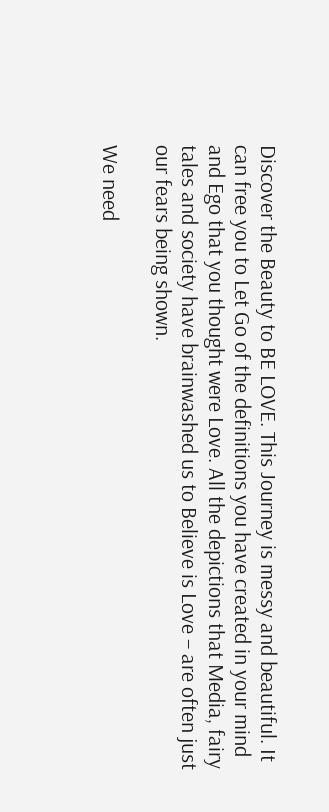Discover the Beauty to BE LOVE. This Journey is messy and beautiful. It can free you to Let Go of the definitions you have created in your mind and Ego that you thought were Love. All the depictions that Media, fairy tales and society have brainwashed us to Believe is Love – are often just our fears being shown.

We need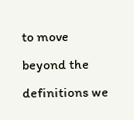to move beyond the definitions we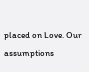placed on Love. Our assumptions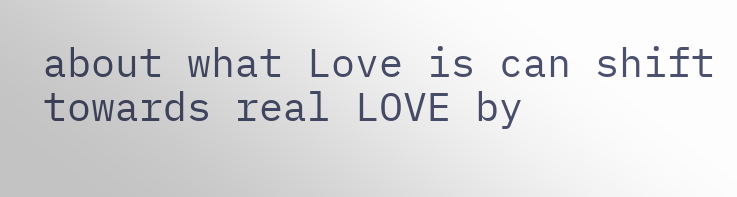about what Love is can shift towards real LOVE by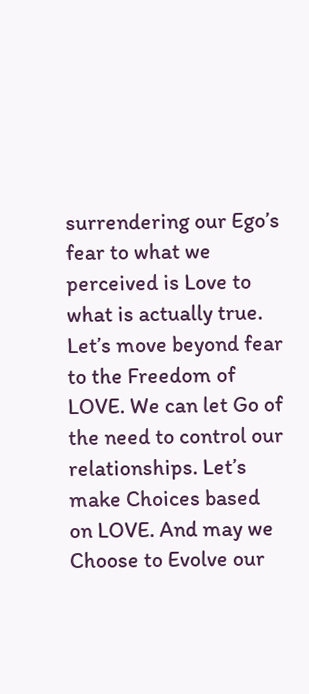surrendering our Ego’s fear to what we perceived is Love to what is actually true. Let’s move beyond fear to the Freedom of LOVE. We can let Go of the need to control our relationships. Let’s make Choices based on LOVE. And may we Choose to Evolve our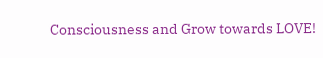Consciousness and Grow towards LOVE!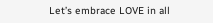Let’s embrace LOVE in all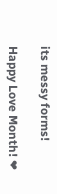its messy forms!

Happy Love Month! ❤